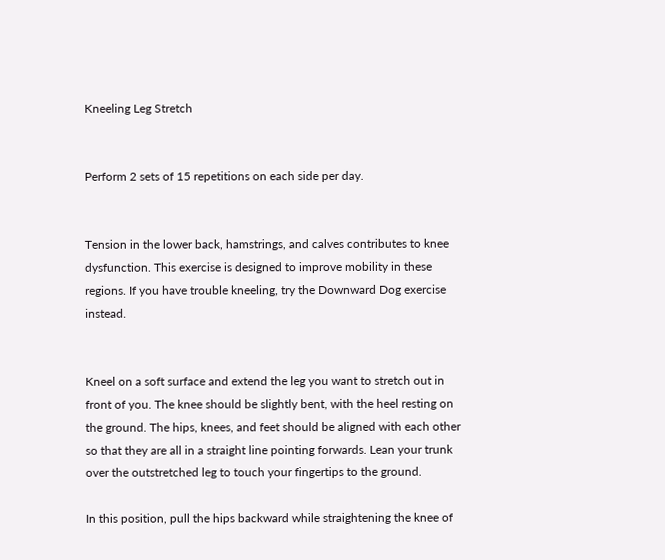Kneeling Leg Stretch


Perform 2 sets of 15 repetitions on each side per day.


Tension in the lower back, hamstrings, and calves contributes to knee dysfunction. This exercise is designed to improve mobility in these regions. If you have trouble kneeling, try the Downward Dog exercise instead.


Kneel on a soft surface and extend the leg you want to stretch out in front of you. The knee should be slightly bent, with the heel resting on the ground. The hips, knees, and feet should be aligned with each other so that they are all in a straight line pointing forwards. Lean your trunk over the outstretched leg to touch your fingertips to the ground.

In this position, pull the hips backward while straightening the knee of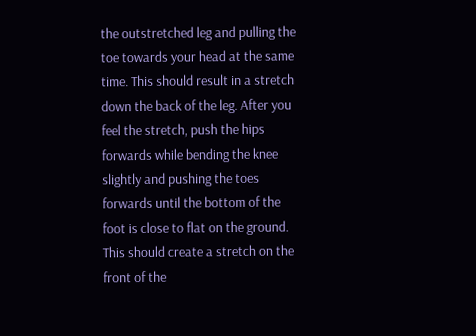the outstretched leg and pulling the toe towards your head at the same time. This should result in a stretch down the back of the leg. After you feel the stretch, push the hips forwards while bending the knee slightly and pushing the toes forwards until the bottom of the foot is close to flat on the ground. This should create a stretch on the front of the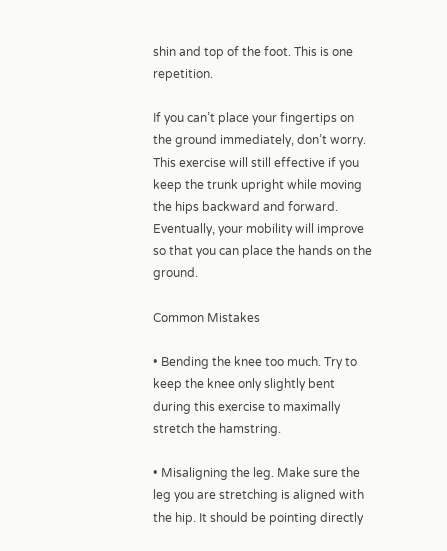shin and top of the foot. This is one repetition.

If you can’t place your fingertips on the ground immediately, don’t worry. This exercise will still effective if you keep the trunk upright while moving the hips backward and forward. Eventually, your mobility will improve so that you can place the hands on the ground.

Common Mistakes

• Bending the knee too much. Try to keep the knee only slightly bent during this exercise to maximally stretch the hamstring.

• Misaligning the leg. Make sure the leg you are stretching is aligned with the hip. It should be pointing directly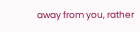away from you, rather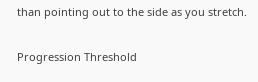than pointing out to the side as you stretch.

Progression Threshold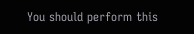You should perform this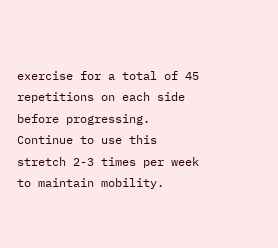exercise for a total of 45 repetitions on each side before progressing. Continue to use this stretch 2-3 times per week to maintain mobility.